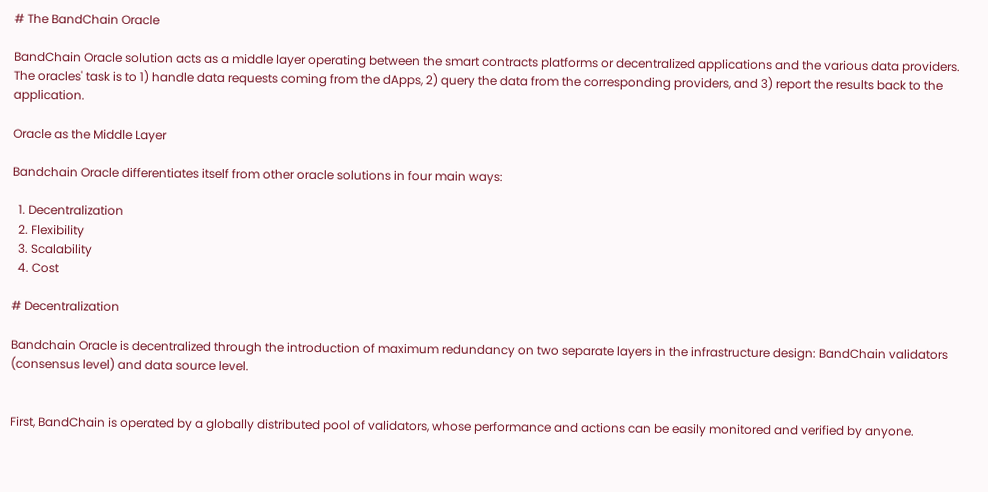# The BandChain Oracle

BandChain Oracle solution acts as a middle layer operating between the smart contracts platforms or decentralized applications and the various data providers. The oracles' task is to 1) handle data requests coming from the dApps, 2) query the data from the corresponding providers, and 3) report the results back to the application.

Oracle as the Middle Layer

Bandchain Oracle differentiates itself from other oracle solutions in four main ways:

  1. Decentralization
  2. Flexibility
  3. Scalability
  4. Cost

# Decentralization

Bandchain Oracle is decentralized through the introduction of maximum redundancy on two separate layers in the infrastructure design: BandChain validators (consensus level) and data source level.


First, BandChain is operated by a globally distributed pool of validators, whose performance and actions can be easily monitored and verified by anyone.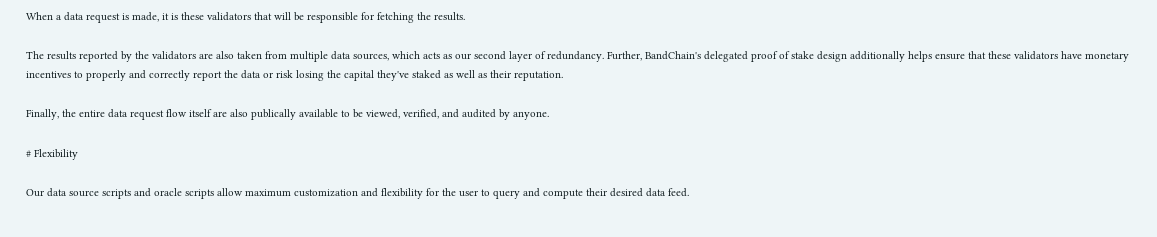When a data request is made, it is these validators that will be responsible for fetching the results.

The results reported by the validators are also taken from multiple data sources, which acts as our second layer of redundancy. Further, BandChain's delegated proof of stake design additionally helps ensure that these validators have monetary incentives to properly and correctly report the data or risk losing the capital they've staked as well as their reputation.

Finally, the entire data request flow itself are also publically available to be viewed, verified, and audited by anyone.

# Flexibility

Our data source scripts and oracle scripts allow maximum customization and flexibility for the user to query and compute their desired data feed.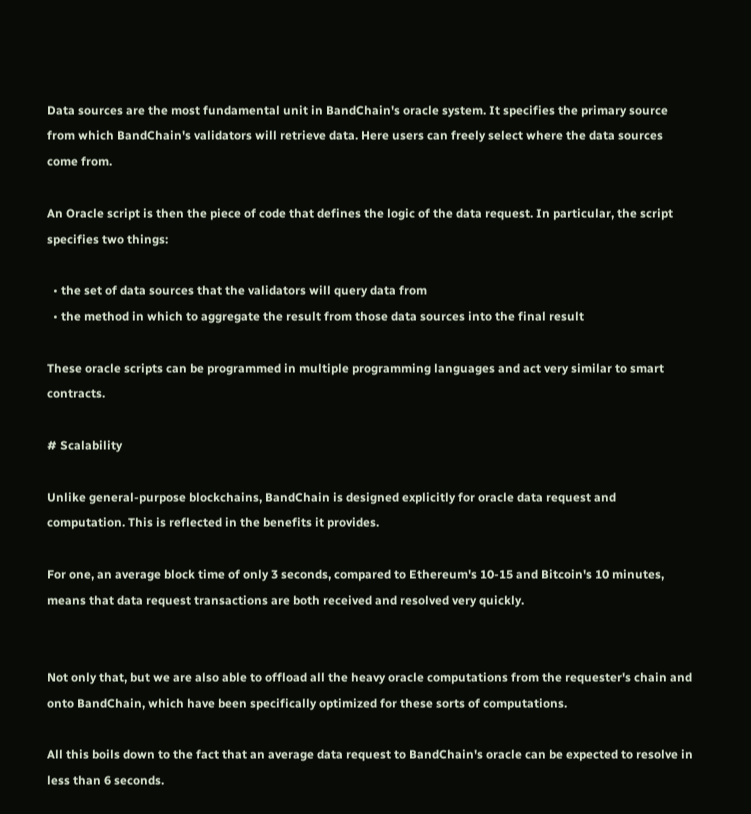Data sources are the most fundamental unit in BandChain's oracle system. It specifies the primary source from which BandChain's validators will retrieve data. Here users can freely select where the data sources come from.

An Oracle script is then the piece of code that defines the logic of the data request. In particular, the script specifies two things:

  • the set of data sources that the validators will query data from
  • the method in which to aggregate the result from those data sources into the final result

These oracle scripts can be programmed in multiple programming languages and act very similar to smart contracts.

# Scalability

Unlike general-purpose blockchains, BandChain is designed explicitly for oracle data request and computation. This is reflected in the benefits it provides.

For one, an average block time of only 3 seconds, compared to Ethereum's 10-15 and Bitcoin's 10 minutes, means that data request transactions are both received and resolved very quickly.


Not only that, but we are also able to offload all the heavy oracle computations from the requester's chain and onto BandChain, which have been specifically optimized for these sorts of computations.

All this boils down to the fact that an average data request to BandChain's oracle can be expected to resolve in less than 6 seconds.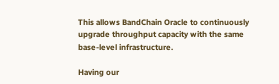This allows BandChain Oracle to continuously upgrade throughput capacity with the same base-level infrastructure.

Having our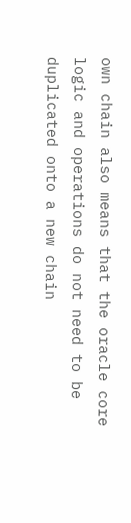own chain also means that the oracle core logic and operations do not need to be duplicated onto a new chain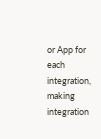or App for each integration, making integration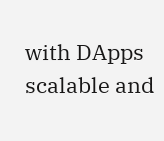with DApps scalable and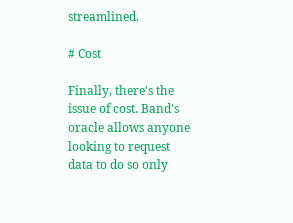streamlined.

# Cost

Finally, there's the issue of cost. Band's oracle allows anyone looking to request data to do so only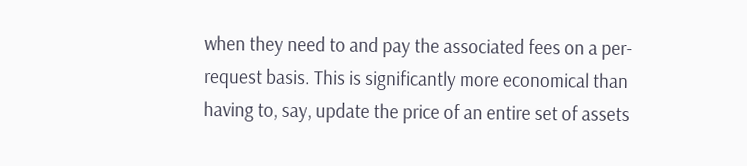when they need to and pay the associated fees on a per-request basis. This is significantly more economical than having to, say, update the price of an entire set of assets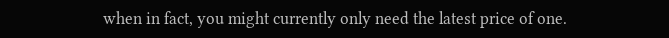when in fact, you might currently only need the latest price of one.